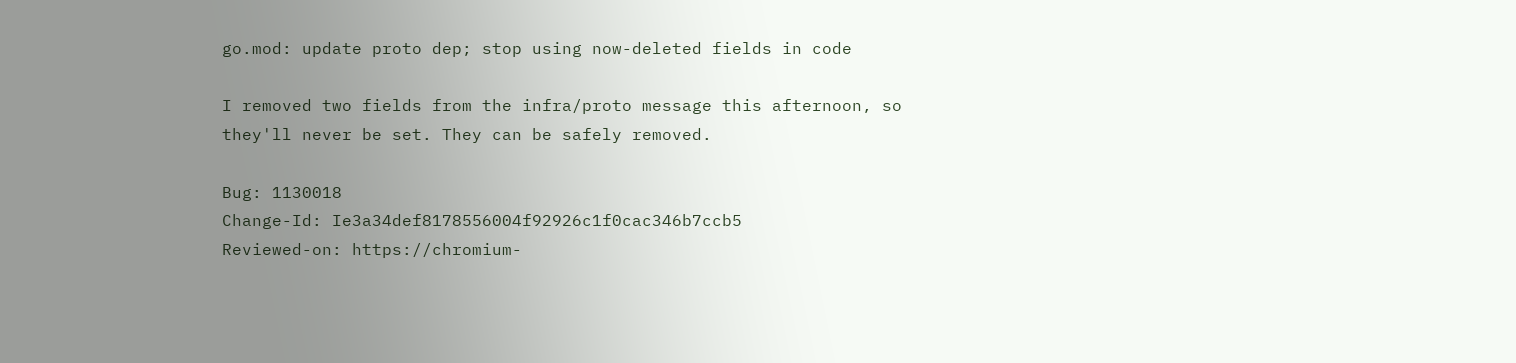go.mod: update proto dep; stop using now-deleted fields in code

I removed two fields from the infra/proto message this afternoon, so
they'll never be set. They can be safely removed.

Bug: 1130018
Change-Id: Ie3a34def8178556004f92926c1f0cac346b7ccb5
Reviewed-on: https://chromium-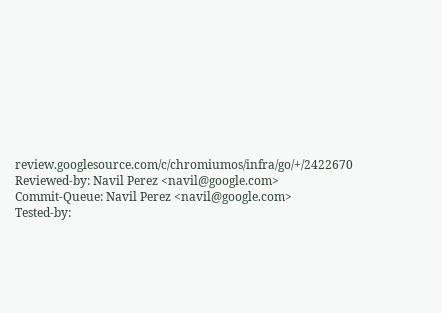review.googlesource.com/c/chromiumos/infra/go/+/2422670
Reviewed-by: Navil Perez <navil@google.com>
Commit-Queue: Navil Perez <navil@google.com>
Tested-by: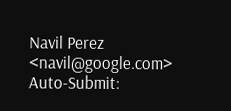Navil Perez <navil@google.com>
Auto-Submit: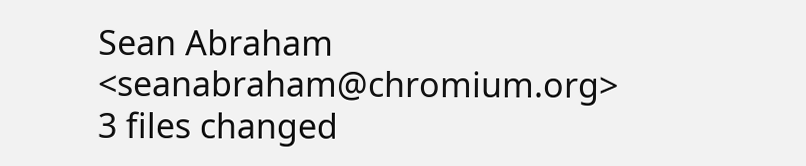Sean Abraham <seanabraham@chromium.org>
3 files changed